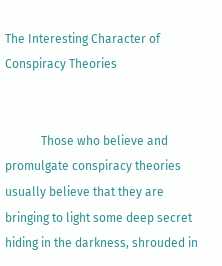The Interesting Character of Conspiracy Theories


            Those who believe and promulgate conspiracy theories usually believe that they are bringing to light some deep secret hiding in the darkness, shrouded in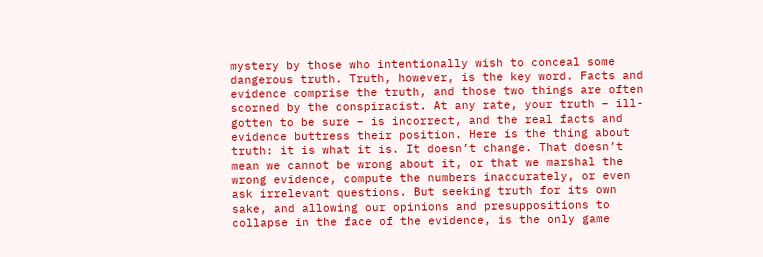mystery by those who intentionally wish to conceal some dangerous truth. Truth, however, is the key word. Facts and evidence comprise the truth, and those two things are often scorned by the conspiracist. At any rate, your truth – ill-gotten to be sure – is incorrect, and the real facts and evidence buttress their position. Here is the thing about truth: it is what it is. It doesn’t change. That doesn’t mean we cannot be wrong about it, or that we marshal the wrong evidence, compute the numbers inaccurately, or even ask irrelevant questions. But seeking truth for its own sake, and allowing our opinions and presuppositions to collapse in the face of the evidence, is the only game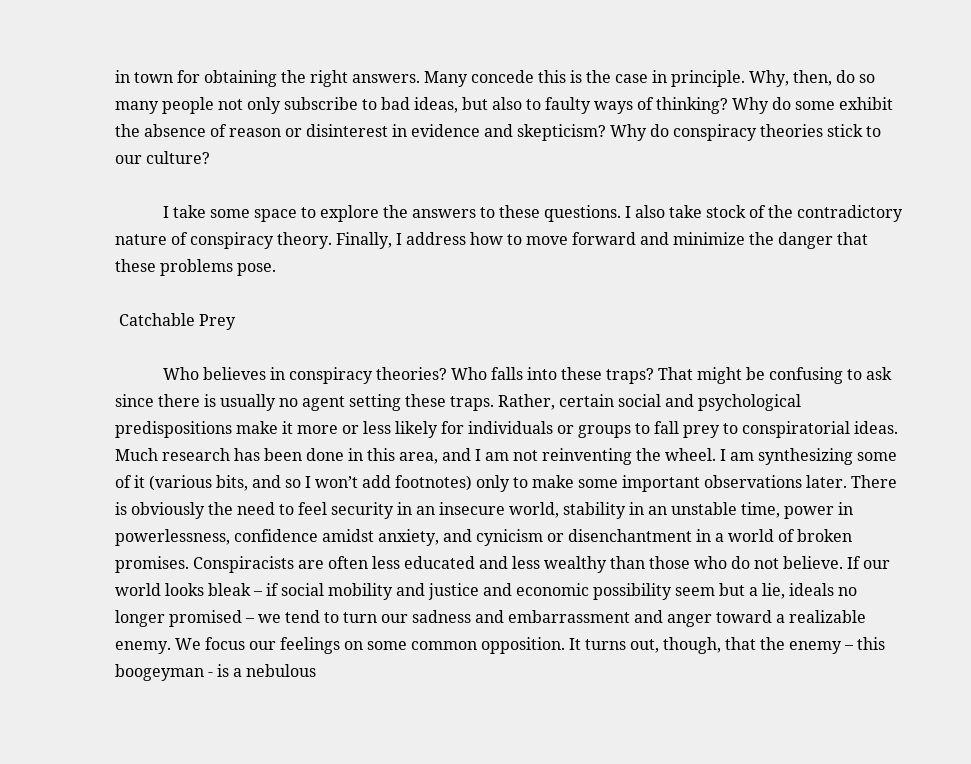in town for obtaining the right answers. Many concede this is the case in principle. Why, then, do so many people not only subscribe to bad ideas, but also to faulty ways of thinking? Why do some exhibit the absence of reason or disinterest in evidence and skepticism? Why do conspiracy theories stick to our culture?

            I take some space to explore the answers to these questions. I also take stock of the contradictory nature of conspiracy theory. Finally, I address how to move forward and minimize the danger that these problems pose.

 Catchable Prey

            Who believes in conspiracy theories? Who falls into these traps? That might be confusing to ask since there is usually no agent setting these traps. Rather, certain social and psychological predispositions make it more or less likely for individuals or groups to fall prey to conspiratorial ideas. Much research has been done in this area, and I am not reinventing the wheel. I am synthesizing some of it (various bits, and so I won’t add footnotes) only to make some important observations later. There is obviously the need to feel security in an insecure world, stability in an unstable time, power in powerlessness, confidence amidst anxiety, and cynicism or disenchantment in a world of broken promises. Conspiracists are often less educated and less wealthy than those who do not believe. If our world looks bleak – if social mobility and justice and economic possibility seem but a lie, ideals no longer promised – we tend to turn our sadness and embarrassment and anger toward a realizable enemy. We focus our feelings on some common opposition. It turns out, though, that the enemy – this boogeyman - is a nebulous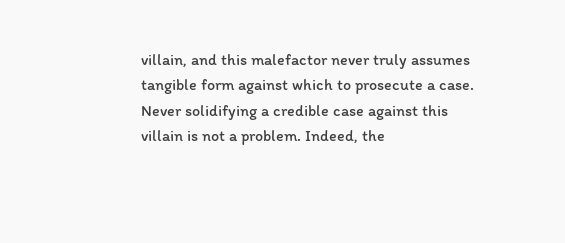villain, and this malefactor never truly assumes tangible form against which to prosecute a case.  Never solidifying a credible case against this villain is not a problem. Indeed, the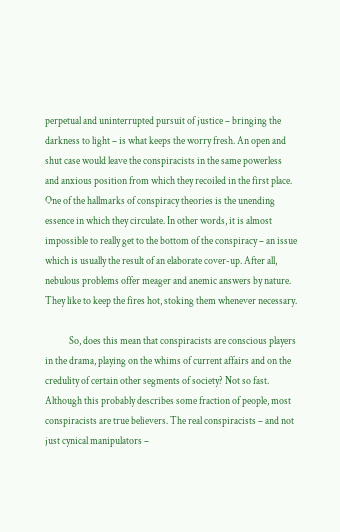perpetual and uninterrupted pursuit of justice – bringing the darkness to light – is what keeps the worry fresh. An open and shut case would leave the conspiracists in the same powerless and anxious position from which they recoiled in the first place. One of the hallmarks of conspiracy theories is the unending essence in which they circulate. In other words, it is almost impossible to really get to the bottom of the conspiracy – an issue which is usually the result of an elaborate cover-up. After all, nebulous problems offer meager and anemic answers by nature. They like to keep the fires hot, stoking them whenever necessary.

            So, does this mean that conspiracists are conscious players in the drama, playing on the whims of current affairs and on the credulity of certain other segments of society? Not so fast. Although this probably describes some fraction of people, most conspiracists are true believers. The real conspiracists – and not just cynical manipulators –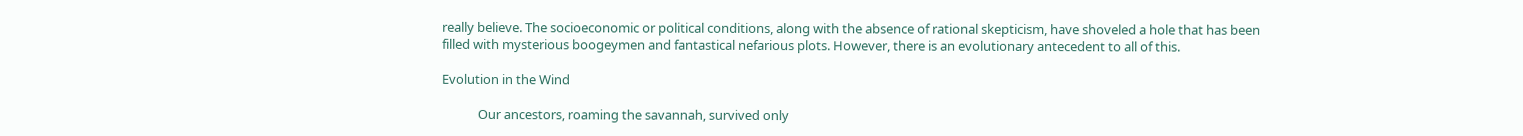really believe. The socioeconomic or political conditions, along with the absence of rational skepticism, have shoveled a hole that has been filled with mysterious boogeymen and fantastical nefarious plots. However, there is an evolutionary antecedent to all of this.

Evolution in the Wind

            Our ancestors, roaming the savannah, survived only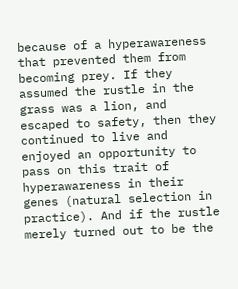because of a hyperawareness that prevented them from becoming prey. If they assumed the rustle in the grass was a lion, and escaped to safety, then they continued to live and enjoyed an opportunity to pass on this trait of hyperawareness in their genes (natural selection in practice). And if the rustle merely turned out to be the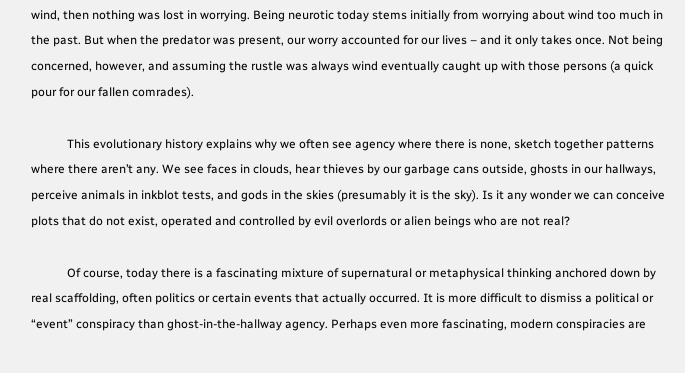wind, then nothing was lost in worrying. Being neurotic today stems initially from worrying about wind too much in the past. But when the predator was present, our worry accounted for our lives – and it only takes once. Not being concerned, however, and assuming the rustle was always wind eventually caught up with those persons (a quick pour for our fallen comrades).

            This evolutionary history explains why we often see agency where there is none, sketch together patterns where there aren’t any. We see faces in clouds, hear thieves by our garbage cans outside, ghosts in our hallways, perceive animals in inkblot tests, and gods in the skies (presumably it is the sky). Is it any wonder we can conceive plots that do not exist, operated and controlled by evil overlords or alien beings who are not real?

            Of course, today there is a fascinating mixture of supernatural or metaphysical thinking anchored down by real scaffolding, often politics or certain events that actually occurred. It is more difficult to dismiss a political or “event” conspiracy than ghost-in-the-hallway agency. Perhaps even more fascinating, modern conspiracies are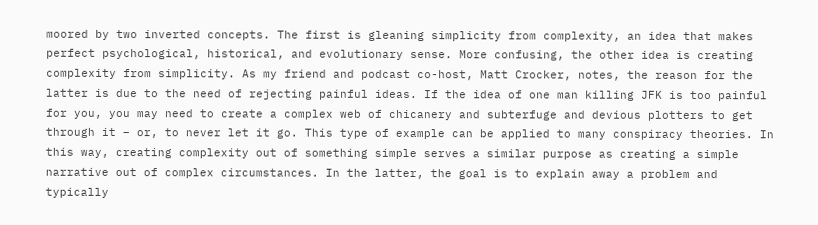moored by two inverted concepts. The first is gleaning simplicity from complexity, an idea that makes perfect psychological, historical, and evolutionary sense. More confusing, the other idea is creating complexity from simplicity. As my friend and podcast co-host, Matt Crocker, notes, the reason for the latter is due to the need of rejecting painful ideas. If the idea of one man killing JFK is too painful for you, you may need to create a complex web of chicanery and subterfuge and devious plotters to get through it – or, to never let it go. This type of example can be applied to many conspiracy theories. In this way, creating complexity out of something simple serves a similar purpose as creating a simple narrative out of complex circumstances. In the latter, the goal is to explain away a problem and typically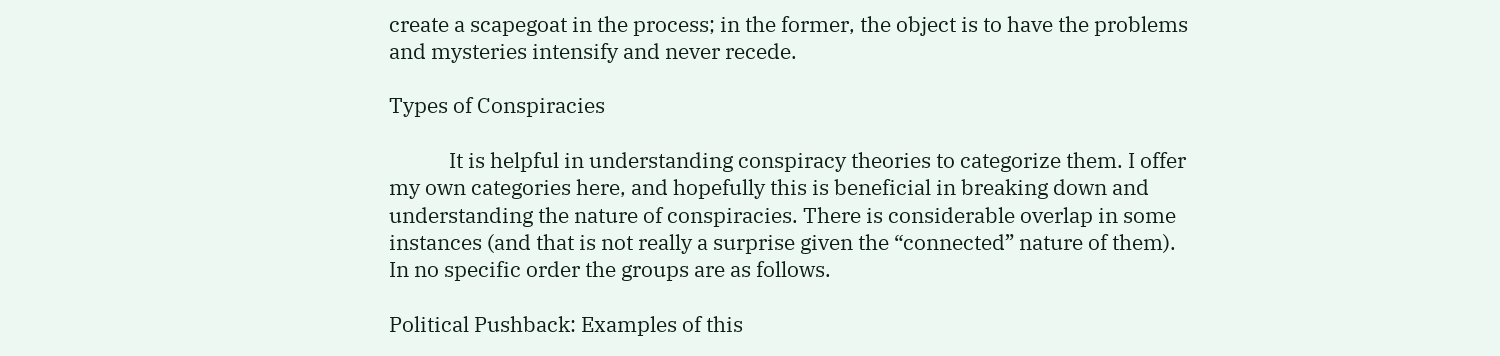create a scapegoat in the process; in the former, the object is to have the problems and mysteries intensify and never recede.

Types of Conspiracies

            It is helpful in understanding conspiracy theories to categorize them. I offer my own categories here, and hopefully this is beneficial in breaking down and understanding the nature of conspiracies. There is considerable overlap in some instances (and that is not really a surprise given the “connected” nature of them). In no specific order the groups are as follows.

Political Pushback: Examples of this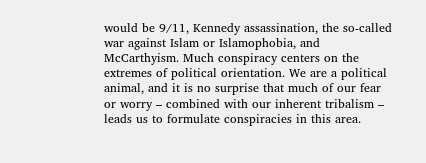would be 9/11, Kennedy assassination, the so-called war against Islam or Islamophobia, and McCarthyism. Much conspiracy centers on the extremes of political orientation. We are a political animal, and it is no surprise that much of our fear or worry – combined with our inherent tribalism – leads us to formulate conspiracies in this area.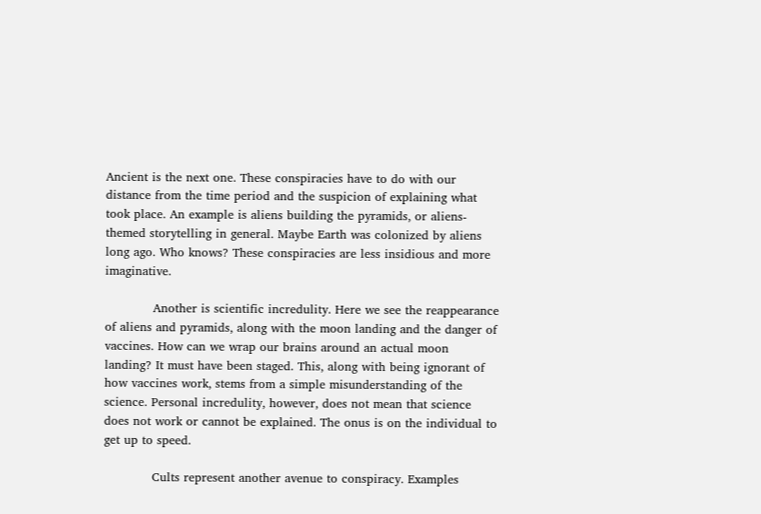Ancient is the next one. These conspiracies have to do with our distance from the time period and the suspicion of explaining what took place. An example is aliens building the pyramids, or aliens-themed storytelling in general. Maybe Earth was colonized by aliens long ago. Who knows? These conspiracies are less insidious and more imaginative.

            Another is scientific incredulity. Here we see the reappearance of aliens and pyramids, along with the moon landing and the danger of vaccines. How can we wrap our brains around an actual moon landing? It must have been staged. This, along with being ignorant of how vaccines work, stems from a simple misunderstanding of the science. Personal incredulity, however, does not mean that science does not work or cannot be explained. The onus is on the individual to get up to speed.

            Cults represent another avenue to conspiracy. Examples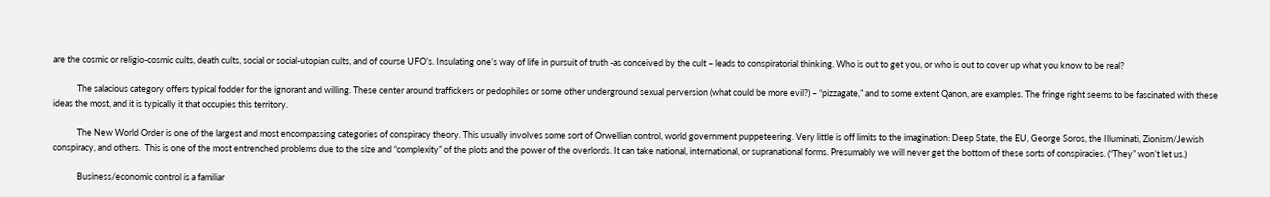are the cosmic or religio-cosmic cults, death cults, social or social-utopian cults, and of course UFO’s. Insulating one’s way of life in pursuit of truth -as conceived by the cult – leads to conspiratorial thinking. Who is out to get you, or who is out to cover up what you know to be real?

            The salacious category offers typical fodder for the ignorant and willing. These center around traffickers or pedophiles or some other underground sexual perversion (what could be more evil?) – “pizzagate,” and to some extent Qanon, are examples. The fringe right seems to be fascinated with these ideas the most, and it is typically it that occupies this territory.

            The New World Order is one of the largest and most encompassing categories of conspiracy theory. This usually involves some sort of Orwellian control, world government puppeteering. Very little is off limits to the imagination: Deep State, the EU, George Soros, the Illuminati, Zionism/Jewish conspiracy, and others.  This is one of the most entrenched problems due to the size and “complexity” of the plots and the power of the overlords. It can take national, international, or supranational forms. Presumably we will never get the bottom of these sorts of conspiracies. (“They” won’t let us.)

            Business/economic control is a familiar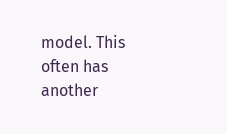model. This often has another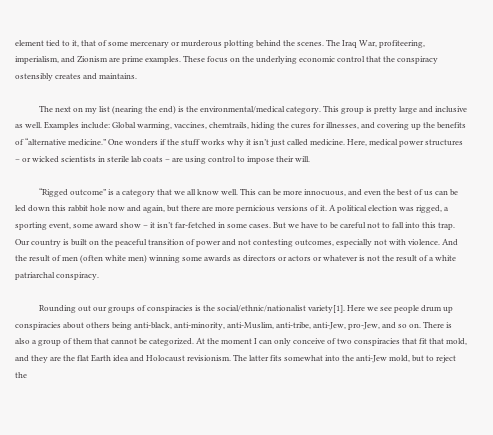element tied to it, that of some mercenary or murderous plotting behind the scenes. The Iraq War, profiteering, imperialism, and Zionism are prime examples. These focus on the underlying economic control that the conspiracy ostensibly creates and maintains.

            The next on my list (nearing the end) is the environmental/medical category. This group is pretty large and inclusive as well. Examples include: Global warming, vaccines, chemtrails, hiding the cures for illnesses, and covering up the benefits of “alternative medicine.” One wonders if the stuff works why it isn’t just called medicine. Here, medical power structures – or wicked scientists in sterile lab coats – are using control to impose their will.

            “Rigged outcome” is a category that we all know well. This can be more innocuous, and even the best of us can be led down this rabbit hole now and again, but there are more pernicious versions of it. A political election was rigged, a sporting event, some award show – it isn’t far-fetched in some cases. But we have to be careful not to fall into this trap. Our country is built on the peaceful transition of power and not contesting outcomes, especially not with violence. And the result of men (often white men) winning some awards as directors or actors or whatever is not the result of a white patriarchal conspiracy.

            Rounding out our groups of conspiracies is the social/ethnic/nationalist variety[1]. Here we see people drum up conspiracies about others being anti-black, anti-minority, anti-Muslim, anti-tribe, anti-Jew, pro-Jew, and so on. There is also a group of them that cannot be categorized. At the moment I can only conceive of two conspiracies that fit that mold, and they are the flat Earth idea and Holocaust revisionism. The latter fits somewhat into the anti-Jew mold, but to reject the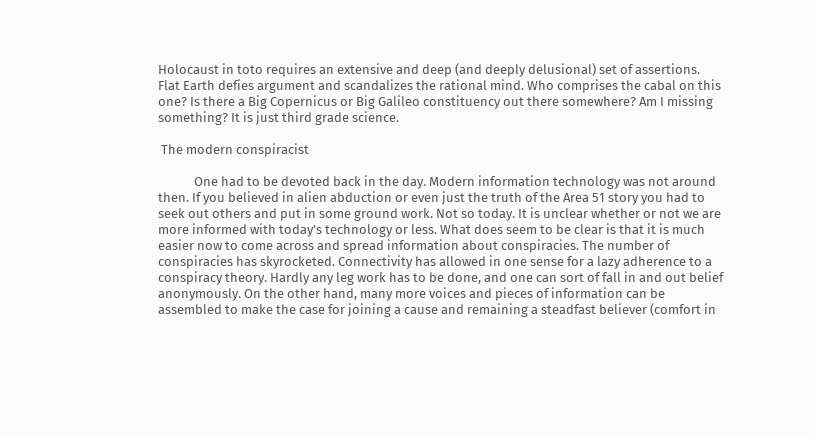Holocaust in toto requires an extensive and deep (and deeply delusional) set of assertions. Flat Earth defies argument and scandalizes the rational mind. Who comprises the cabal on this one? Is there a Big Copernicus or Big Galileo constituency out there somewhere? Am I missing something? It is just third grade science.

 The modern conspiracist

            One had to be devoted back in the day. Modern information technology was not around then. If you believed in alien abduction or even just the truth of the Area 51 story you had to seek out others and put in some ground work. Not so today. It is unclear whether or not we are more informed with today’s technology or less. What does seem to be clear is that it is much easier now to come across and spread information about conspiracies. The number of conspiracies has skyrocketed. Connectivity has allowed in one sense for a lazy adherence to a conspiracy theory. Hardly any leg work has to be done, and one can sort of fall in and out belief anonymously. On the other hand, many more voices and pieces of information can be assembled to make the case for joining a cause and remaining a steadfast believer (comfort in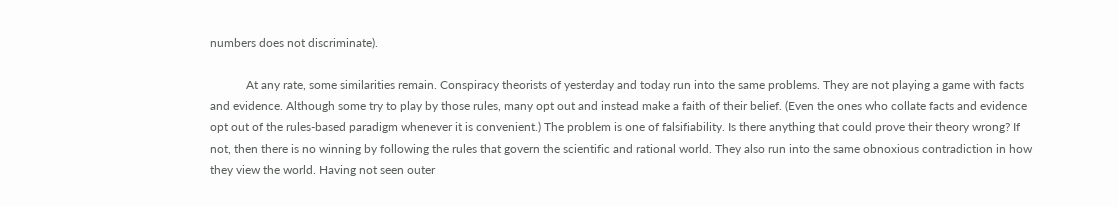numbers does not discriminate).

            At any rate, some similarities remain. Conspiracy theorists of yesterday and today run into the same problems. They are not playing a game with facts and evidence. Although some try to play by those rules, many opt out and instead make a faith of their belief. (Even the ones who collate facts and evidence opt out of the rules-based paradigm whenever it is convenient.) The problem is one of falsifiability. Is there anything that could prove their theory wrong? If not, then there is no winning by following the rules that govern the scientific and rational world. They also run into the same obnoxious contradiction in how they view the world. Having not seen outer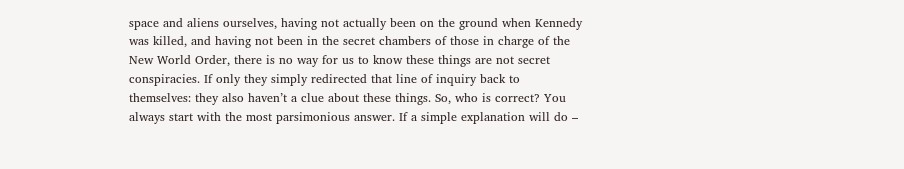space and aliens ourselves, having not actually been on the ground when Kennedy was killed, and having not been in the secret chambers of those in charge of the New World Order, there is no way for us to know these things are not secret conspiracies. If only they simply redirected that line of inquiry back to themselves: they also haven’t a clue about these things. So, who is correct? You always start with the most parsimonious answer. If a simple explanation will do –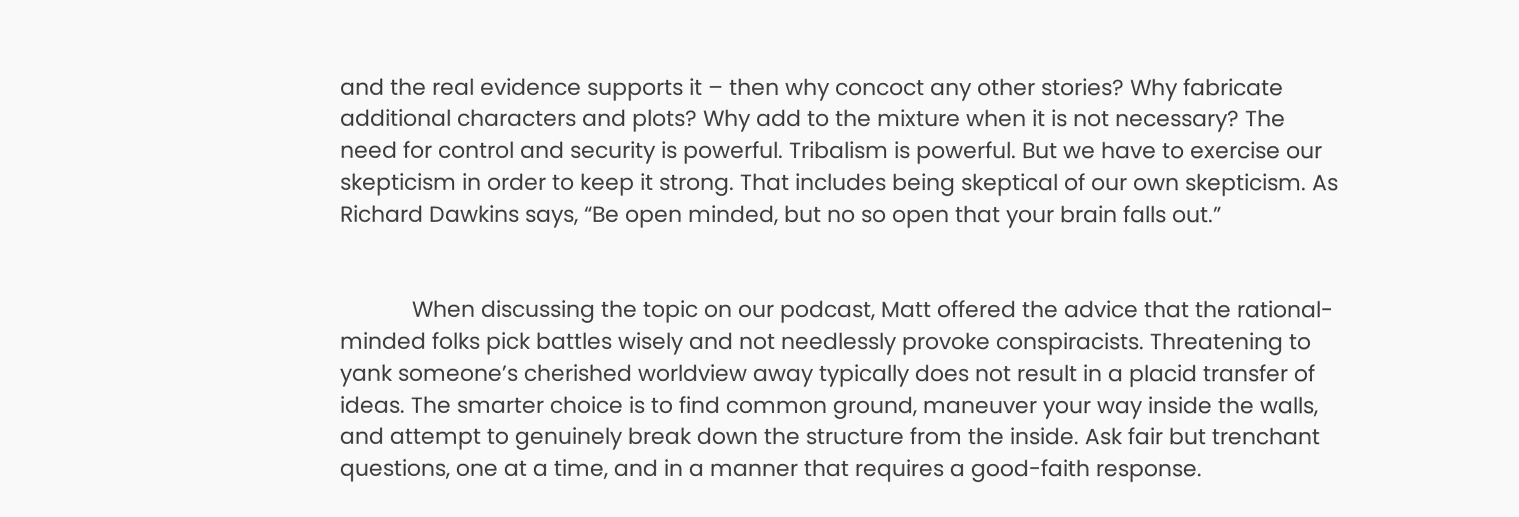and the real evidence supports it – then why concoct any other stories? Why fabricate additional characters and plots? Why add to the mixture when it is not necessary? The need for control and security is powerful. Tribalism is powerful. But we have to exercise our skepticism in order to keep it strong. That includes being skeptical of our own skepticism. As Richard Dawkins says, “Be open minded, but no so open that your brain falls out.”


            When discussing the topic on our podcast, Matt offered the advice that the rational-minded folks pick battles wisely and not needlessly provoke conspiracists. Threatening to yank someone’s cherished worldview away typically does not result in a placid transfer of ideas. The smarter choice is to find common ground, maneuver your way inside the walls, and attempt to genuinely break down the structure from the inside. Ask fair but trenchant questions, one at a time, and in a manner that requires a good-faith response.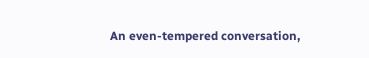An even-tempered conversation,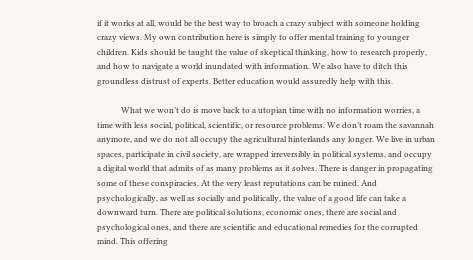if it works at all, would be the best way to broach a crazy subject with someone holding crazy views. My own contribution here is simply to offer mental training to younger children. Kids should be taught the value of skeptical thinking, how to research properly, and how to navigate a world inundated with information. We also have to ditch this groundless distrust of experts. Better education would assuredly help with this.

            What we won’t do is move back to a utopian time with no information worries, a time with less social, political, scientific, or resource problems. We don’t roam the savannah anymore, and we do not all occupy the agricultural hinterlands any longer. We live in urban spaces, participate in civil society, are wrapped irreversibly in political systems, and occupy a digital world that admits of as many problems as it solves. There is danger in propagating some of these conspiracies. At the very least reputations can be ruined. And psychologically, as well as socially and politically, the value of a good life can take a downward turn. There are political solutions, economic ones, there are social and psychological ones, and there are scientific and educational remedies for the corrupted mind. This offering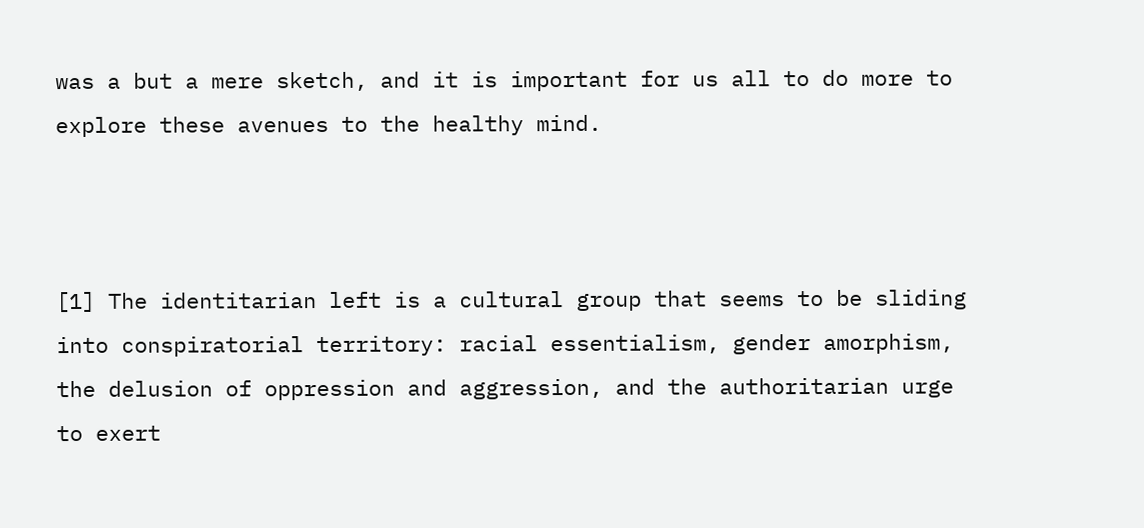was a but a mere sketch, and it is important for us all to do more to explore these avenues to the healthy mind.



[1] The identitarian left is a cultural group that seems to be sliding into conspiratorial territory: racial essentialism, gender amorphism, the delusion of oppression and aggression, and the authoritarian urge to exert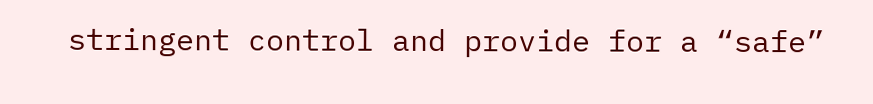stringent control and provide for a “safe”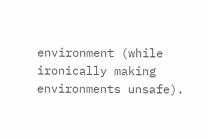environment (while ironically making environments unsafe).